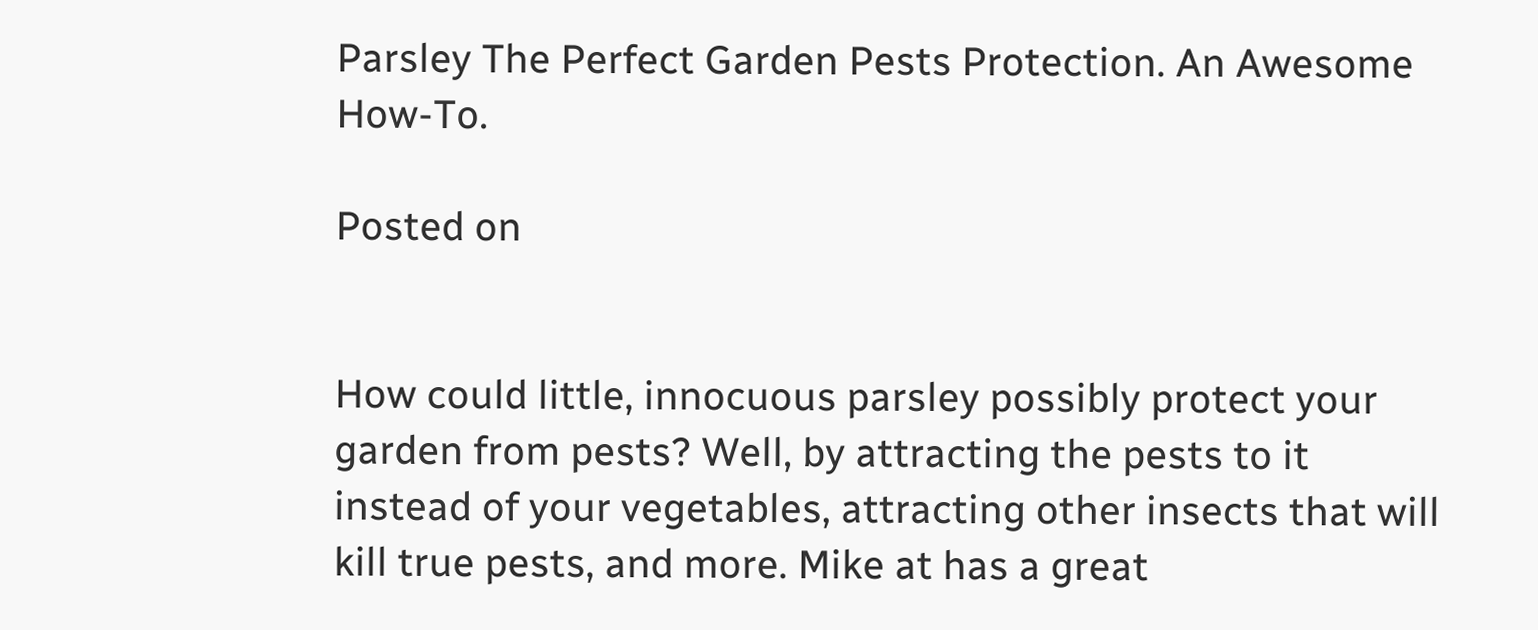Parsley The Perfect Garden Pests Protection. An Awesome How-To.

Posted on


How could little, innocuous parsley possibly protect your garden from pests? Well, by attracting the pests to it instead of your vegetables, attracting other insects that will kill true pests, and more. Mike at has a great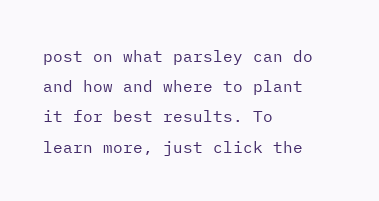post on what parsley can do and how and where to plant it for best results. To learn more, just click the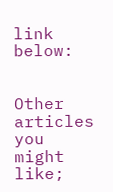link below:


Other articles you might like;